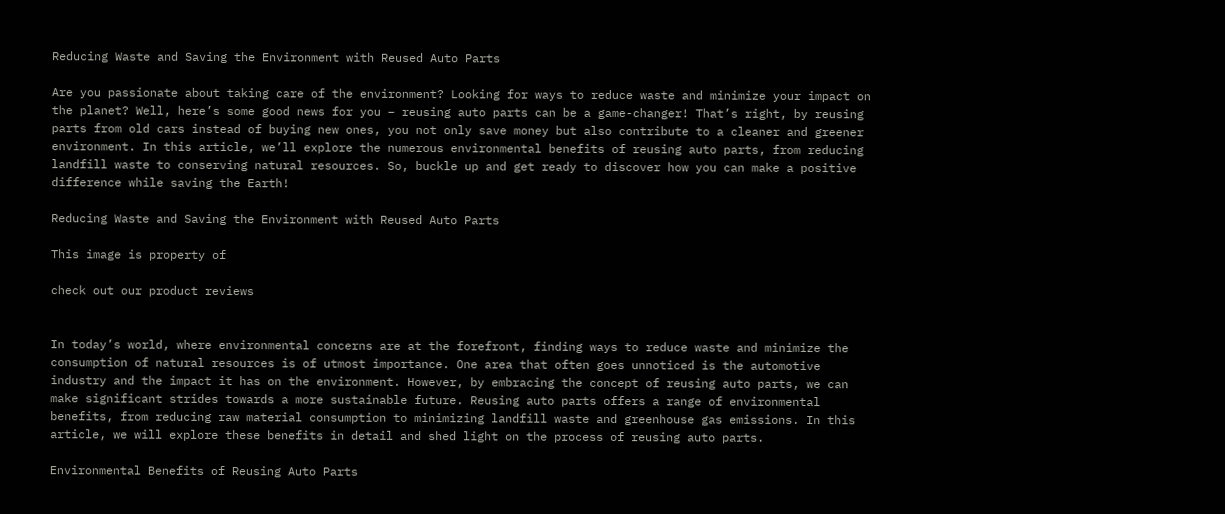Reducing Waste and Saving the Environment with Reused Auto Parts

Are you passionate about taking care of the environment? Looking for ways to reduce waste and minimize your impact on the planet? Well, here’s some good news for you – reusing auto parts can be a game-changer! That’s right, by reusing parts from old cars instead of buying new ones, you not only save money but also contribute to a cleaner and greener environment. In this article, we’ll explore the numerous environmental benefits of reusing auto parts, from reducing landfill waste to conserving natural resources. So, buckle up and get ready to discover how you can make a positive difference while saving the Earth!

Reducing Waste and Saving the Environment with Reused Auto Parts

This image is property of

check out our product reviews


In today’s world, where environmental concerns are at the forefront, finding ways to reduce waste and minimize the consumption of natural resources is of utmost importance. One area that often goes unnoticed is the automotive industry and the impact it has on the environment. However, by embracing the concept of reusing auto parts, we can make significant strides towards a more sustainable future. Reusing auto parts offers a range of environmental benefits, from reducing raw material consumption to minimizing landfill waste and greenhouse gas emissions. In this article, we will explore these benefits in detail and shed light on the process of reusing auto parts.

Environmental Benefits of Reusing Auto Parts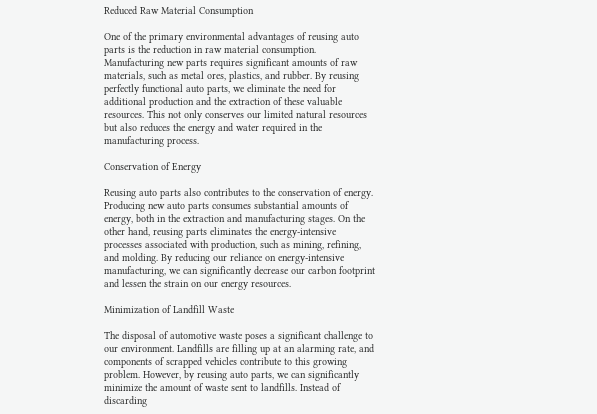Reduced Raw Material Consumption

One of the primary environmental advantages of reusing auto parts is the reduction in raw material consumption. Manufacturing new parts requires significant amounts of raw materials, such as metal ores, plastics, and rubber. By reusing perfectly functional auto parts, we eliminate the need for additional production and the extraction of these valuable resources. This not only conserves our limited natural resources but also reduces the energy and water required in the manufacturing process.

Conservation of Energy

Reusing auto parts also contributes to the conservation of energy. Producing new auto parts consumes substantial amounts of energy, both in the extraction and manufacturing stages. On the other hand, reusing parts eliminates the energy-intensive processes associated with production, such as mining, refining, and molding. By reducing our reliance on energy-intensive manufacturing, we can significantly decrease our carbon footprint and lessen the strain on our energy resources.

Minimization of Landfill Waste

The disposal of automotive waste poses a significant challenge to our environment. Landfills are filling up at an alarming rate, and components of scrapped vehicles contribute to this growing problem. However, by reusing auto parts, we can significantly minimize the amount of waste sent to landfills. Instead of discarding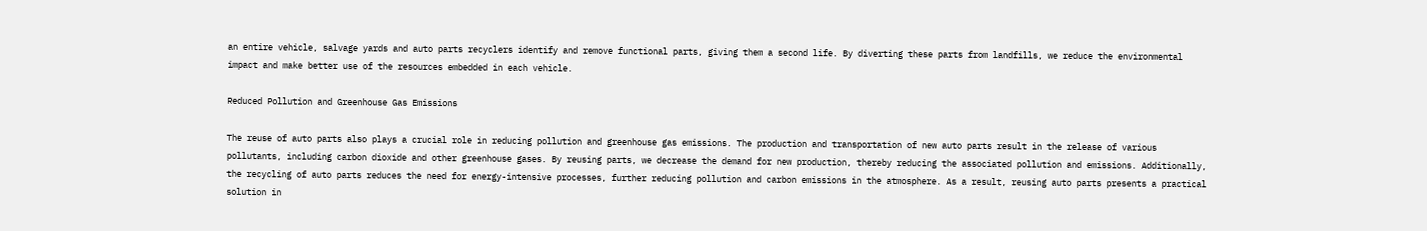an entire vehicle, salvage yards and auto parts recyclers identify and remove functional parts, giving them a second life. By diverting these parts from landfills, we reduce the environmental impact and make better use of the resources embedded in each vehicle.

Reduced Pollution and Greenhouse Gas Emissions

The reuse of auto parts also plays a crucial role in reducing pollution and greenhouse gas emissions. The production and transportation of new auto parts result in the release of various pollutants, including carbon dioxide and other greenhouse gases. By reusing parts, we decrease the demand for new production, thereby reducing the associated pollution and emissions. Additionally, the recycling of auto parts reduces the need for energy-intensive processes, further reducing pollution and carbon emissions in the atmosphere. As a result, reusing auto parts presents a practical solution in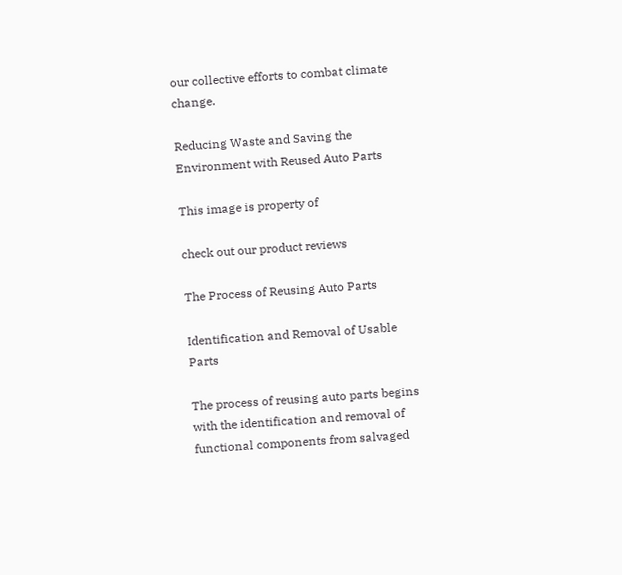our collective efforts to combat climate change.

Reducing Waste and Saving the Environment with Reused Auto Parts

This image is property of

check out our product reviews

The Process of Reusing Auto Parts

Identification and Removal of Usable Parts

The process of reusing auto parts begins with the identification and removal of functional components from salvaged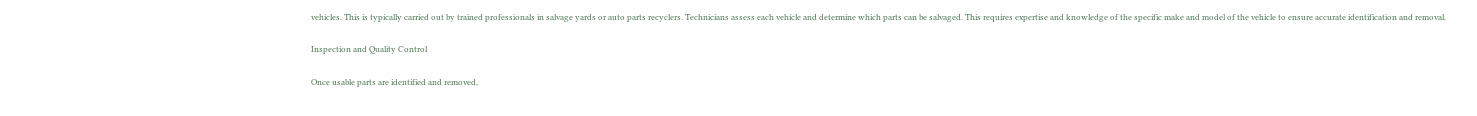vehicles. This is typically carried out by trained professionals in salvage yards or auto parts recyclers. Technicians assess each vehicle and determine which parts can be salvaged. This requires expertise and knowledge of the specific make and model of the vehicle to ensure accurate identification and removal.

Inspection and Quality Control

Once usable parts are identified and removed,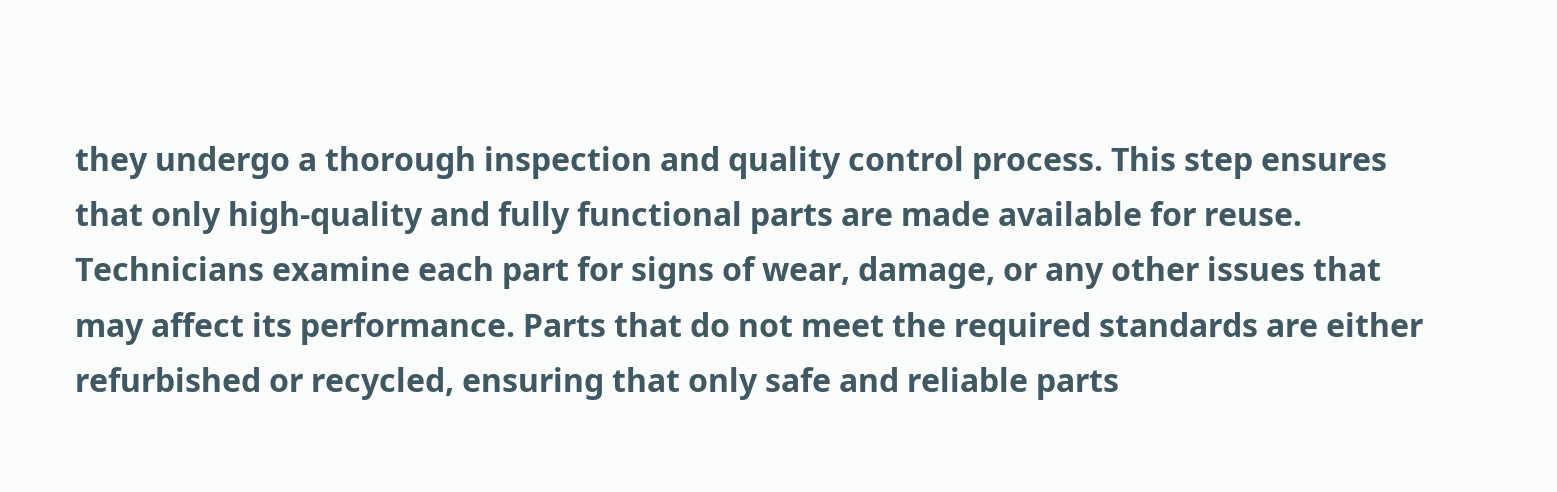they undergo a thorough inspection and quality control process. This step ensures that only high-quality and fully functional parts are made available for reuse. Technicians examine each part for signs of wear, damage, or any other issues that may affect its performance. Parts that do not meet the required standards are either refurbished or recycled, ensuring that only safe and reliable parts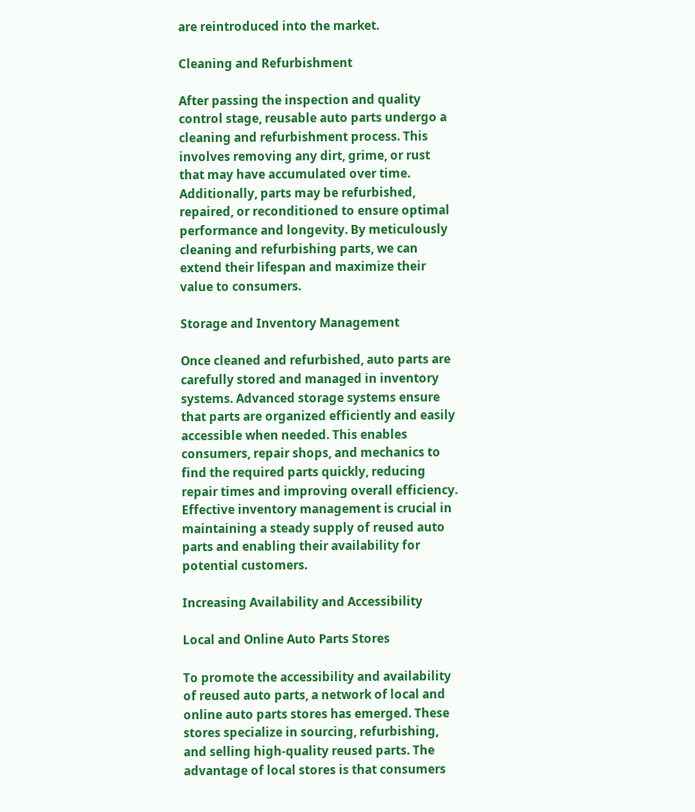are reintroduced into the market.

Cleaning and Refurbishment

After passing the inspection and quality control stage, reusable auto parts undergo a cleaning and refurbishment process. This involves removing any dirt, grime, or rust that may have accumulated over time. Additionally, parts may be refurbished, repaired, or reconditioned to ensure optimal performance and longevity. By meticulously cleaning and refurbishing parts, we can extend their lifespan and maximize their value to consumers.

Storage and Inventory Management

Once cleaned and refurbished, auto parts are carefully stored and managed in inventory systems. Advanced storage systems ensure that parts are organized efficiently and easily accessible when needed. This enables consumers, repair shops, and mechanics to find the required parts quickly, reducing repair times and improving overall efficiency. Effective inventory management is crucial in maintaining a steady supply of reused auto parts and enabling their availability for potential customers.

Increasing Availability and Accessibility

Local and Online Auto Parts Stores

To promote the accessibility and availability of reused auto parts, a network of local and online auto parts stores has emerged. These stores specialize in sourcing, refurbishing, and selling high-quality reused parts. The advantage of local stores is that consumers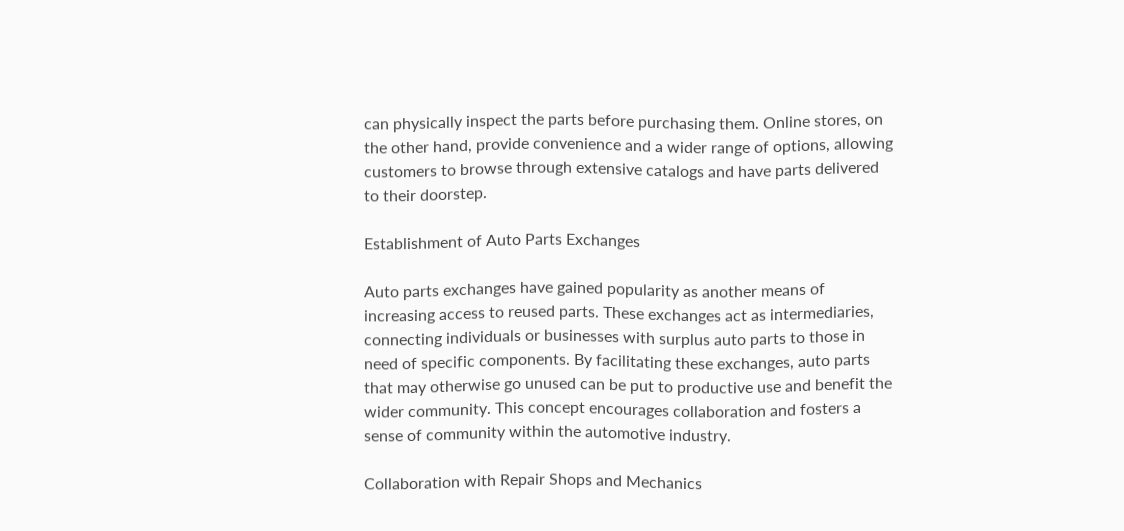can physically inspect the parts before purchasing them. Online stores, on the other hand, provide convenience and a wider range of options, allowing customers to browse through extensive catalogs and have parts delivered to their doorstep.

Establishment of Auto Parts Exchanges

Auto parts exchanges have gained popularity as another means of increasing access to reused parts. These exchanges act as intermediaries, connecting individuals or businesses with surplus auto parts to those in need of specific components. By facilitating these exchanges, auto parts that may otherwise go unused can be put to productive use and benefit the wider community. This concept encourages collaboration and fosters a sense of community within the automotive industry.

Collaboration with Repair Shops and Mechanics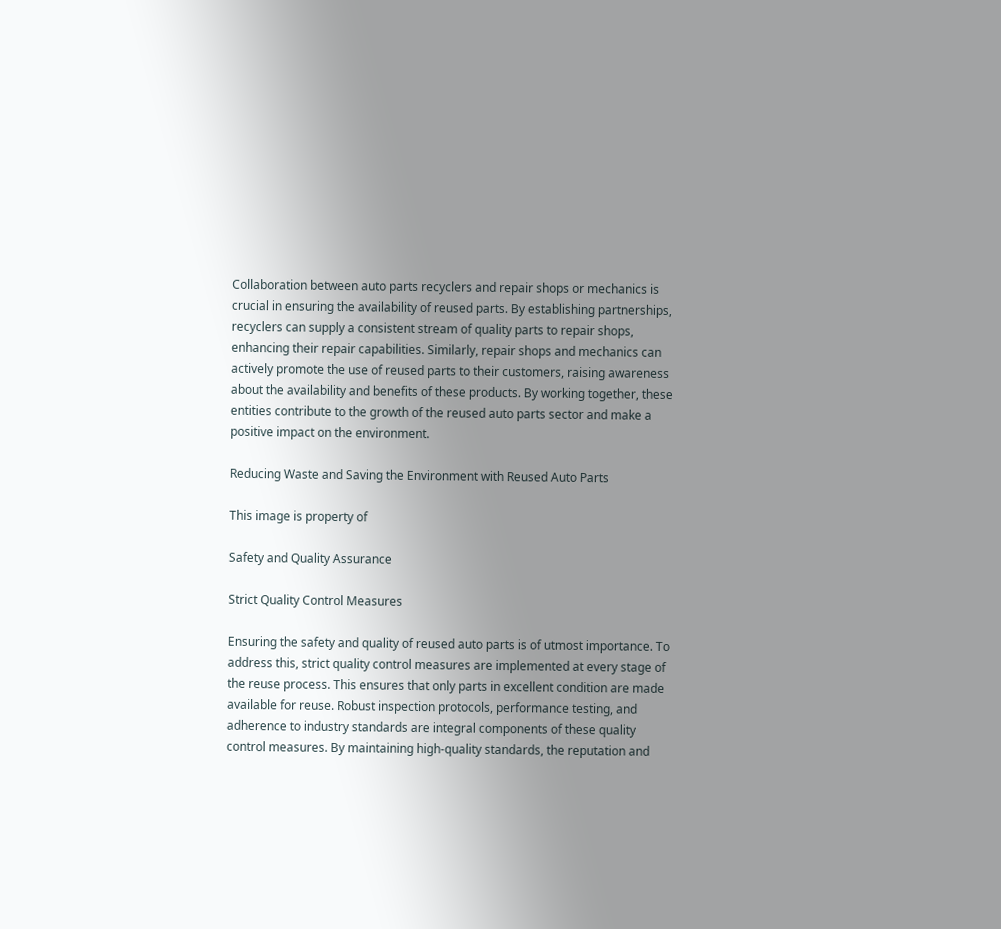Collaboration between auto parts recyclers and repair shops or mechanics is crucial in ensuring the availability of reused parts. By establishing partnerships, recyclers can supply a consistent stream of quality parts to repair shops, enhancing their repair capabilities. Similarly, repair shops and mechanics can actively promote the use of reused parts to their customers, raising awareness about the availability and benefits of these products. By working together, these entities contribute to the growth of the reused auto parts sector and make a positive impact on the environment.

Reducing Waste and Saving the Environment with Reused Auto Parts

This image is property of

Safety and Quality Assurance

Strict Quality Control Measures

Ensuring the safety and quality of reused auto parts is of utmost importance. To address this, strict quality control measures are implemented at every stage of the reuse process. This ensures that only parts in excellent condition are made available for reuse. Robust inspection protocols, performance testing, and adherence to industry standards are integral components of these quality control measures. By maintaining high-quality standards, the reputation and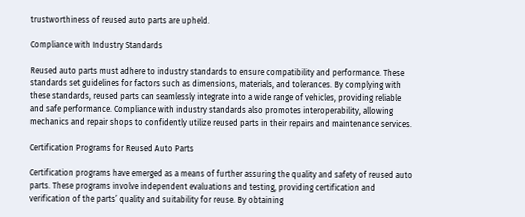trustworthiness of reused auto parts are upheld.

Compliance with Industry Standards

Reused auto parts must adhere to industry standards to ensure compatibility and performance. These standards set guidelines for factors such as dimensions, materials, and tolerances. By complying with these standards, reused parts can seamlessly integrate into a wide range of vehicles, providing reliable and safe performance. Compliance with industry standards also promotes interoperability, allowing mechanics and repair shops to confidently utilize reused parts in their repairs and maintenance services.

Certification Programs for Reused Auto Parts

Certification programs have emerged as a means of further assuring the quality and safety of reused auto parts. These programs involve independent evaluations and testing, providing certification and verification of the parts’ quality and suitability for reuse. By obtaining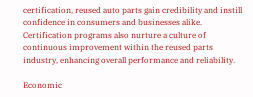certification, reused auto parts gain credibility and instill confidence in consumers and businesses alike. Certification programs also nurture a culture of continuous improvement within the reused parts industry, enhancing overall performance and reliability.

Economic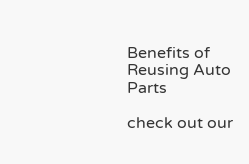Benefits of Reusing Auto Parts

check out our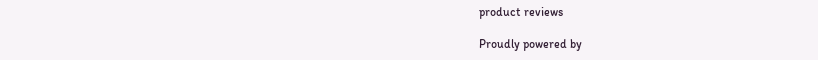product reviews

Proudly powered by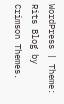WordPress | Theme: Rits Blog by Crimson Themes.